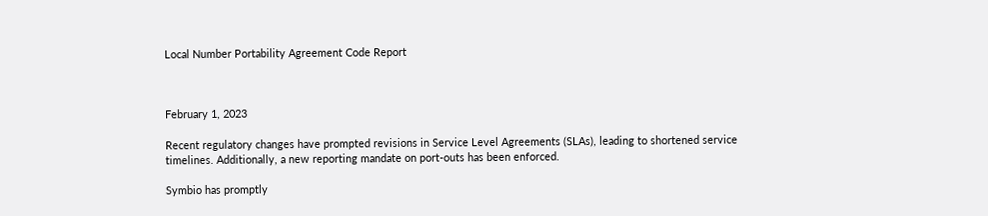Local Number Portability Agreement Code Report



February 1, 2023

Recent regulatory changes have prompted revisions in Service Level Agreements (SLAs), leading to shortened service timelines. Additionally, a new reporting mandate on port-outs has been enforced.

Symbio has promptly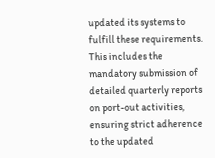updated its systems to fulfill these requirements. This includes the mandatory submission of detailed quarterly reports on port-out activities, ensuring strict adherence to the updated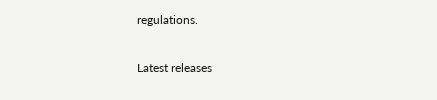regulations.

Latest releases